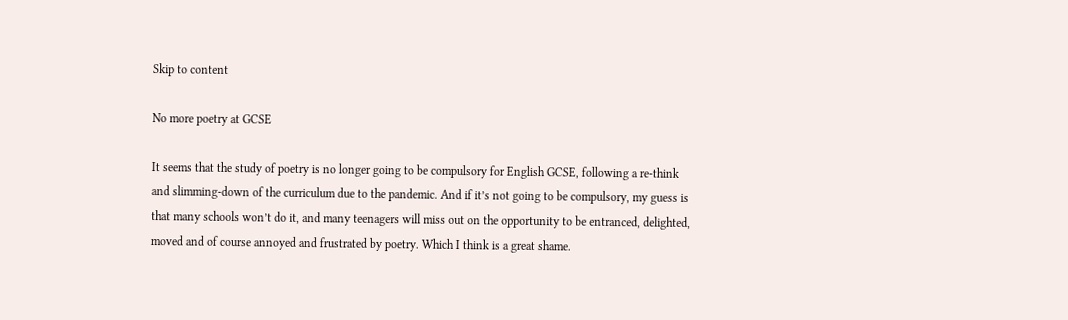Skip to content

No more poetry at GCSE

It seems that the study of poetry is no longer going to be compulsory for English GCSE, following a re-think and slimming-down of the curriculum due to the pandemic. And if it’s not going to be compulsory, my guess is that many schools won’t do it, and many teenagers will miss out on the opportunity to be entranced, delighted, moved and of course annoyed and frustrated by poetry. Which I think is a great shame.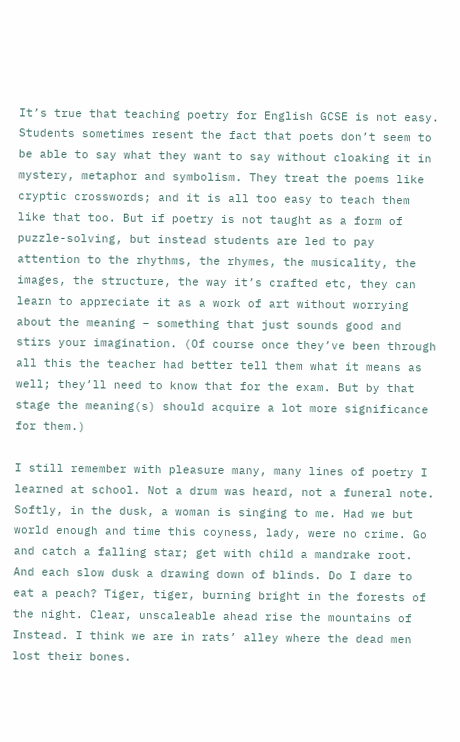It’s true that teaching poetry for English GCSE is not easy. Students sometimes resent the fact that poets don’t seem to be able to say what they want to say without cloaking it in mystery, metaphor and symbolism. They treat the poems like cryptic crosswords; and it is all too easy to teach them like that too. But if poetry is not taught as a form of puzzle-solving, but instead students are led to pay attention to the rhythms, the rhymes, the musicality, the images, the structure, the way it’s crafted etc, they can learn to appreciate it as a work of art without worrying about the meaning – something that just sounds good and stirs your imagination. (Of course once they’ve been through all this the teacher had better tell them what it means as well; they’ll need to know that for the exam. But by that stage the meaning(s) should acquire a lot more significance for them.)

I still remember with pleasure many, many lines of poetry I learned at school. Not a drum was heard, not a funeral note. Softly, in the dusk, a woman is singing to me. Had we but world enough and time this coyness, lady, were no crime. Go and catch a falling star; get with child a mandrake root. And each slow dusk a drawing down of blinds. Do I dare to eat a peach? Tiger, tiger, burning bright in the forests of the night. Clear, unscaleable ahead rise the mountains of Instead. I think we are in rats’ alley where the dead men lost their bones.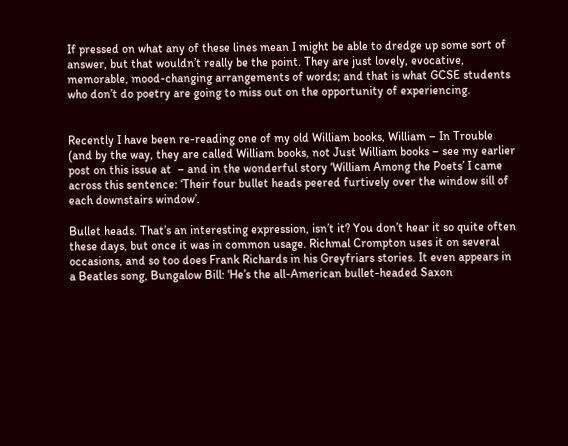If pressed on what any of these lines mean I might be able to dredge up some sort of answer, but that wouldn’t really be the point. They are just lovely, evocative, memorable, mood-changing arrangements of words; and that is what GCSE students who don’t do poetry are going to miss out on the opportunity of experiencing.


Recently I have been re-reading one of my old William books, William – In Trouble (and by the way, they are called William books, not Just William books – see my earlier post on this issue at  – and in the wonderful story ‘William Among the Poets’ I came across this sentence: ‘Their four bullet heads peered furtively over the window sill of each downstairs window’.

Bullet heads. That’s an interesting expression, isn’t it? You don’t hear it so quite often these days, but once it was in common usage. Richmal Crompton uses it on several occasions, and so too does Frank Richards in his Greyfriars stories. It even appears in a Beatles song, Bungalow Bill: ‘He’s the all-American bullet-headed Saxon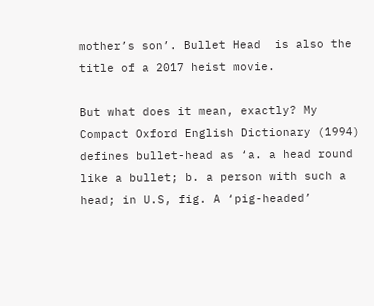mother’s son’. Bullet Head  is also the title of a 2017 heist movie.

But what does it mean, exactly? My Compact Oxford English Dictionary (1994) defines bullet-head as ‘a. a head round like a bullet; b. a person with such a head; in U.S, fig. A ‘pig-headed’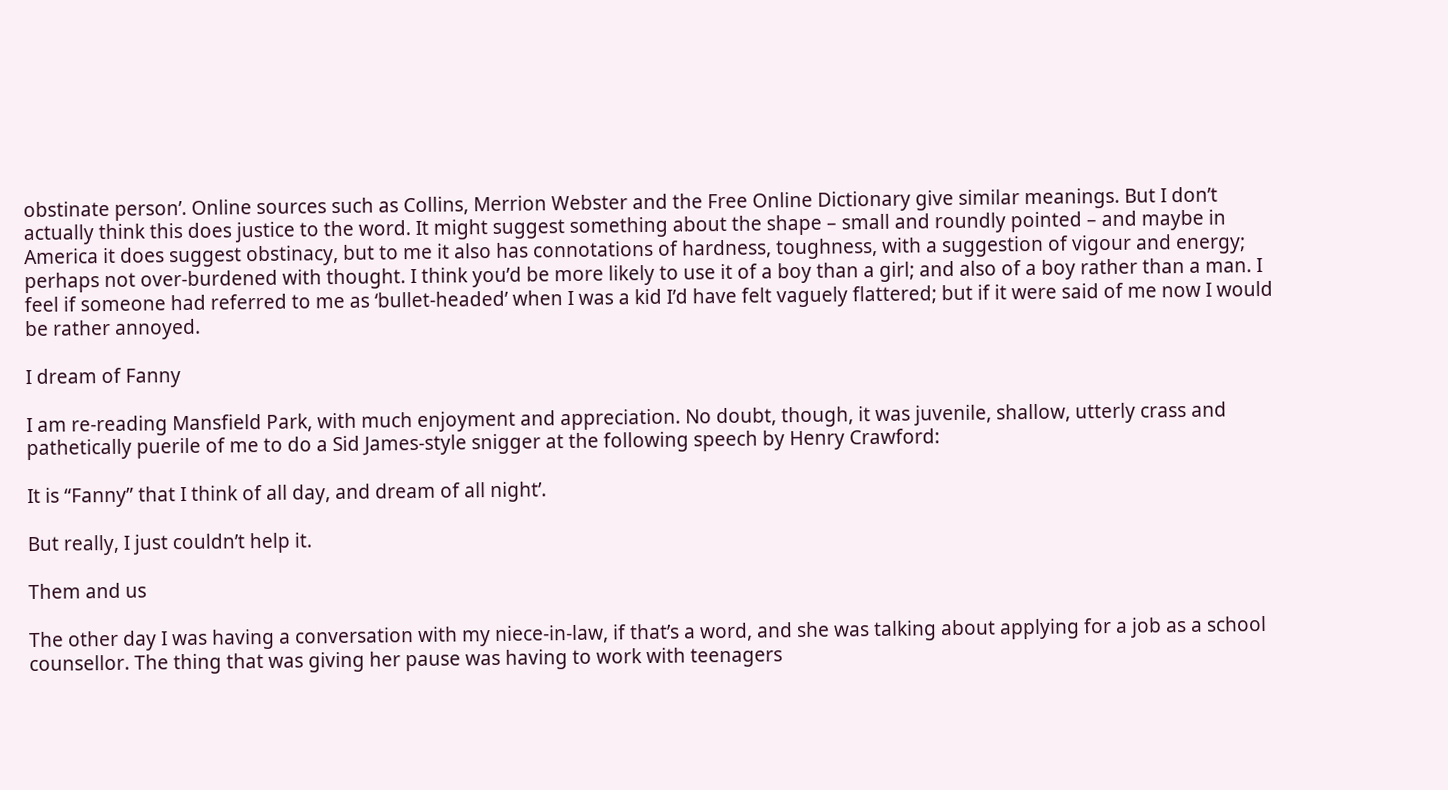obstinate person’. Online sources such as Collins, Merrion Webster and the Free Online Dictionary give similar meanings. But I don’t actually think this does justice to the word. It might suggest something about the shape – small and roundly pointed – and maybe in America it does suggest obstinacy, but to me it also has connotations of hardness, toughness, with a suggestion of vigour and energy; perhaps not over-burdened with thought. I think you’d be more likely to use it of a boy than a girl; and also of a boy rather than a man. I feel if someone had referred to me as ‘bullet-headed’ when I was a kid I’d have felt vaguely flattered; but if it were said of me now I would be rather annoyed.

I dream of Fanny

I am re-reading Mansfield Park, with much enjoyment and appreciation. No doubt, though, it was juvenile, shallow, utterly crass and pathetically puerile of me to do a Sid James-style snigger at the following speech by Henry Crawford:

It is “Fanny” that I think of all day, and dream of all night’.

But really, I just couldn’t help it.

Them and us

The other day I was having a conversation with my niece-in-law, if that’s a word, and she was talking about applying for a job as a school counsellor. The thing that was giving her pause was having to work with teenagers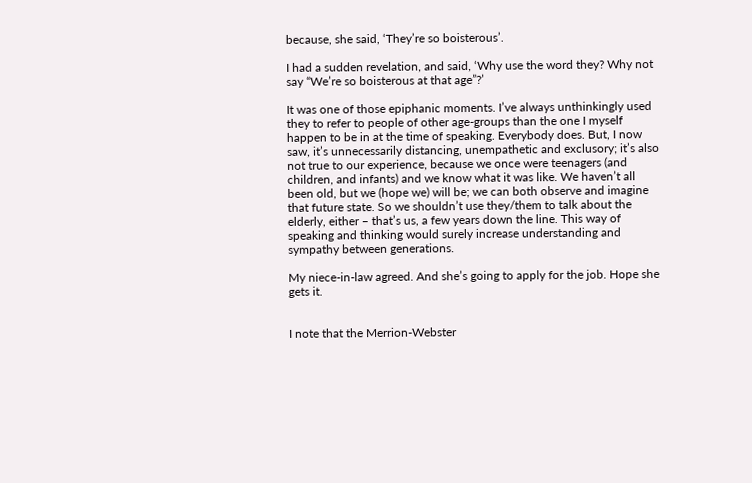because, she said, ‘They’re so boisterous’.

I had a sudden revelation, and said, ‘Why use the word they? Why not say “We’re so boisterous at that age”?’

It was one of those epiphanic moments. I’ve always unthinkingly used they to refer to people of other age-groups than the one I myself happen to be in at the time of speaking. Everybody does. But, I now saw, it’s unnecessarily distancing, unempathetic and exclusory; it’s also not true to our experience, because we once were teenagers (and children, and infants) and we know what it was like. We haven’t all been old, but we (hope we) will be; we can both observe and imagine that future state. So we shouldn’t use they/them to talk about the elderly, either – that’s us, a few years down the line. This way of speaking and thinking would surely increase understanding and sympathy between generations.

My niece-in-law agreed. And she’s going to apply for the job. Hope she gets it.


I note that the Merrion-Webster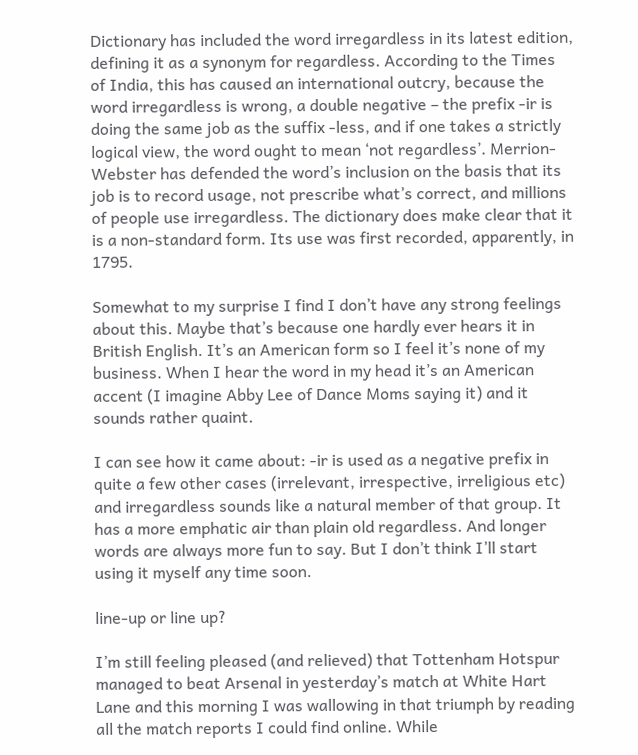Dictionary has included the word irregardless in its latest edition, defining it as a synonym for regardless. According to the Times of India, this has caused an international outcry, because the word irregardless is wrong, a double negative – the prefix -ir is doing the same job as the suffix -less, and if one takes a strictly logical view, the word ought to mean ‘not regardless’. Merrion-Webster has defended the word’s inclusion on the basis that its job is to record usage, not prescribe what’s correct, and millions of people use irregardless. The dictionary does make clear that it is a non-standard form. Its use was first recorded, apparently, in 1795.

Somewhat to my surprise I find I don’t have any strong feelings about this. Maybe that’s because one hardly ever hears it in British English. It’s an American form so I feel it’s none of my business. When I hear the word in my head it’s an American accent (I imagine Abby Lee of Dance Moms saying it) and it sounds rather quaint.

I can see how it came about: -ir is used as a negative prefix in quite a few other cases (irrelevant, irrespective, irreligious etc) and irregardless sounds like a natural member of that group. It has a more emphatic air than plain old regardless. And longer words are always more fun to say. But I don’t think I’ll start using it myself any time soon.

line-up or line up?

I’m still feeling pleased (and relieved) that Tottenham Hotspur managed to beat Arsenal in yesterday’s match at White Hart Lane and this morning I was wallowing in that triumph by reading all the match reports I could find online. While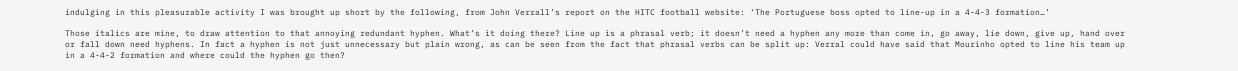indulging in this pleasurable activity I was brought up short by the following, from John Verrall’s report on the HITC football website: ‘The Portuguese boss opted to line-up in a 4-4-3 formation…’

Those italics are mine, to draw attention to that annoying redundant hyphen. What’s it doing there? Line up is a phrasal verb; it doesn’t need a hyphen any more than come in, go away, lie down, give up, hand over or fall down need hyphens. In fact a hyphen is not just unnecessary but plain wrong, as can be seen from the fact that phrasal verbs can be split up: Verral could have said that Mourinho opted to line his team up in a 4-4-2 formation and where could the hyphen go then?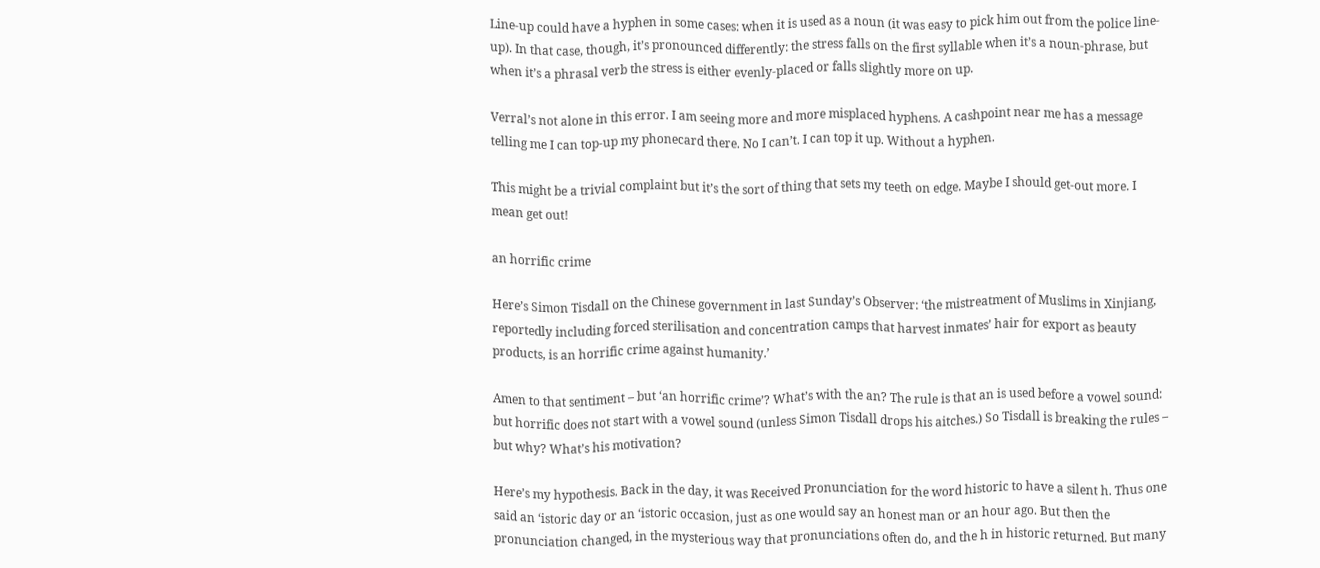Line-up could have a hyphen in some cases: when it is used as a noun (it was easy to pick him out from the police line-up). In that case, though, it’s pronounced differently: the stress falls on the first syllable when it’s a noun-phrase, but when it’s a phrasal verb the stress is either evenly-placed or falls slightly more on up.

Verral’s not alone in this error. I am seeing more and more misplaced hyphens. A cashpoint near me has a message telling me I can top-up my phonecard there. No I can’t. I can top it up. Without a hyphen.

This might be a trivial complaint but it’s the sort of thing that sets my teeth on edge. Maybe I should get-out more. I mean get out!

an horrific crime

Here’s Simon Tisdall on the Chinese government in last Sunday’s Observer: ‘the mistreatment of Muslims in Xinjiang, reportedly including forced sterilisation and concentration camps that harvest inmates’ hair for export as beauty products, is an horrific crime against humanity.’

Amen to that sentiment – but ‘an horrific crime’? What’s with the an? The rule is that an is used before a vowel sound: but horrific does not start with a vowel sound (unless Simon Tisdall drops his aitches.) So Tisdall is breaking the rules – but why? What’s his motivation?

Here’s my hypothesis. Back in the day, it was Received Pronunciation for the word historic to have a silent h. Thus one said an ‘istoric day or an ‘istoric occasion, just as one would say an honest man or an hour ago. But then the pronunciation changed, in the mysterious way that pronunciations often do, and the h in historic returned. But many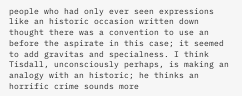people who had only ever seen expressions like an historic occasion written down thought there was a convention to use an before the aspirate in this case; it seemed to add gravitas and specialness. I think Tisdall, unconsciously perhaps, is making an analogy with an historic; he thinks an horrific crime sounds more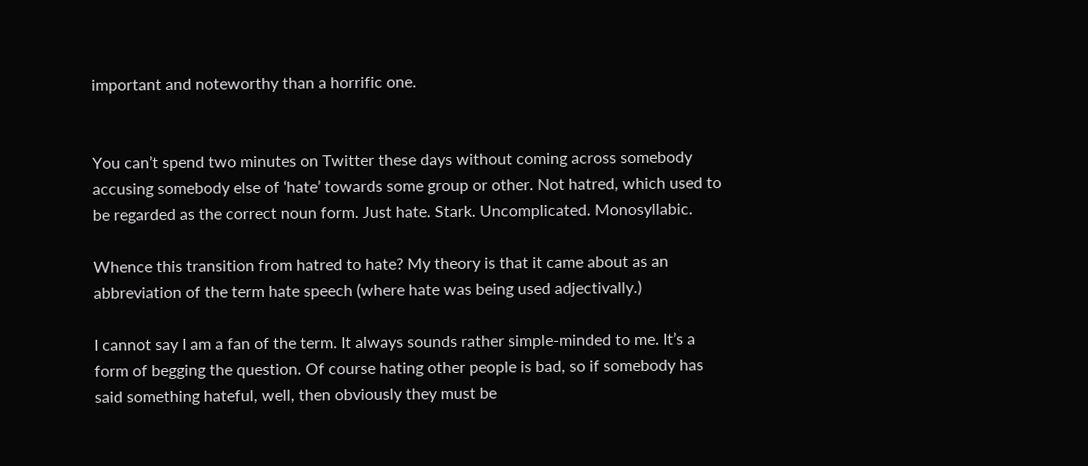important and noteworthy than a horrific one.


You can’t spend two minutes on Twitter these days without coming across somebody accusing somebody else of ‘hate’ towards some group or other. Not hatred, which used to be regarded as the correct noun form. Just hate. Stark. Uncomplicated. Monosyllabic.

Whence this transition from hatred to hate? My theory is that it came about as an abbreviation of the term hate speech (where hate was being used adjectivally.)

I cannot say I am a fan of the term. It always sounds rather simple-minded to me. It’s a form of begging the question. Of course hating other people is bad, so if somebody has said something hateful, well, then obviously they must be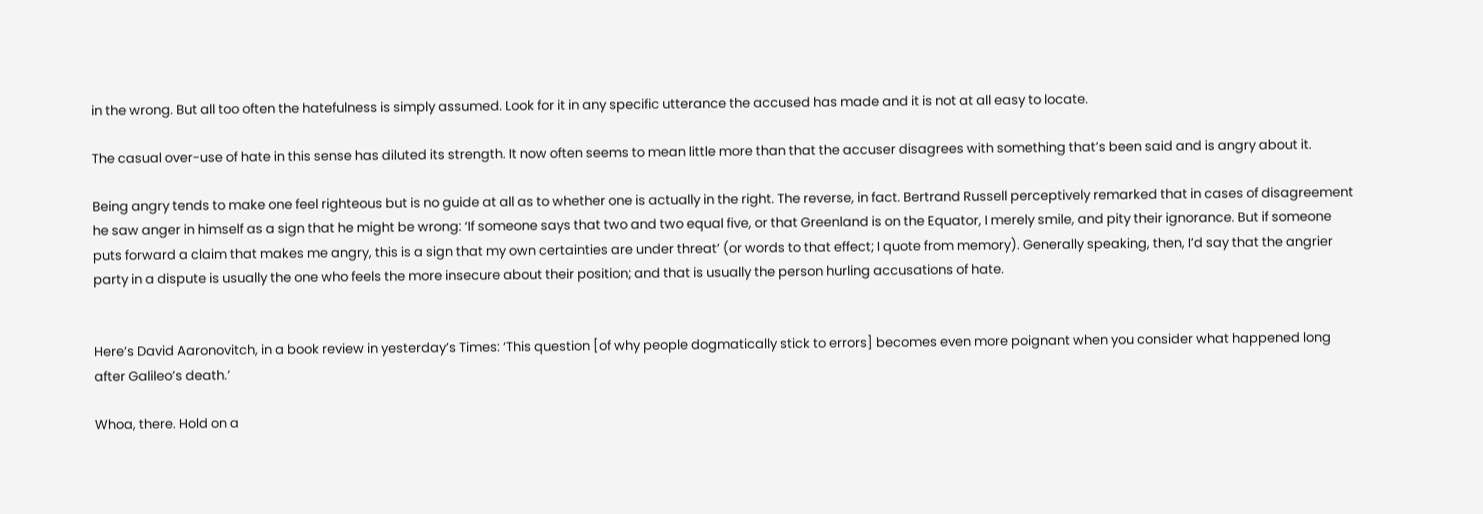in the wrong. But all too often the hatefulness is simply assumed. Look for it in any specific utterance the accused has made and it is not at all easy to locate.

The casual over-use of hate in this sense has diluted its strength. It now often seems to mean little more than that the accuser disagrees with something that’s been said and is angry about it.

Being angry tends to make one feel righteous but is no guide at all as to whether one is actually in the right. The reverse, in fact. Bertrand Russell perceptively remarked that in cases of disagreement he saw anger in himself as a sign that he might be wrong: ‘If someone says that two and two equal five, or that Greenland is on the Equator, I merely smile, and pity their ignorance. But if someone puts forward a claim that makes me angry, this is a sign that my own certainties are under threat’ (or words to that effect; I quote from memory). Generally speaking, then, I’d say that the angrier party in a dispute is usually the one who feels the more insecure about their position; and that is usually the person hurling accusations of hate.


Here’s David Aaronovitch, in a book review in yesterday’s Times: ‘This question [of why people dogmatically stick to errors] becomes even more poignant when you consider what happened long after Galileo’s death.’

Whoa, there. Hold on a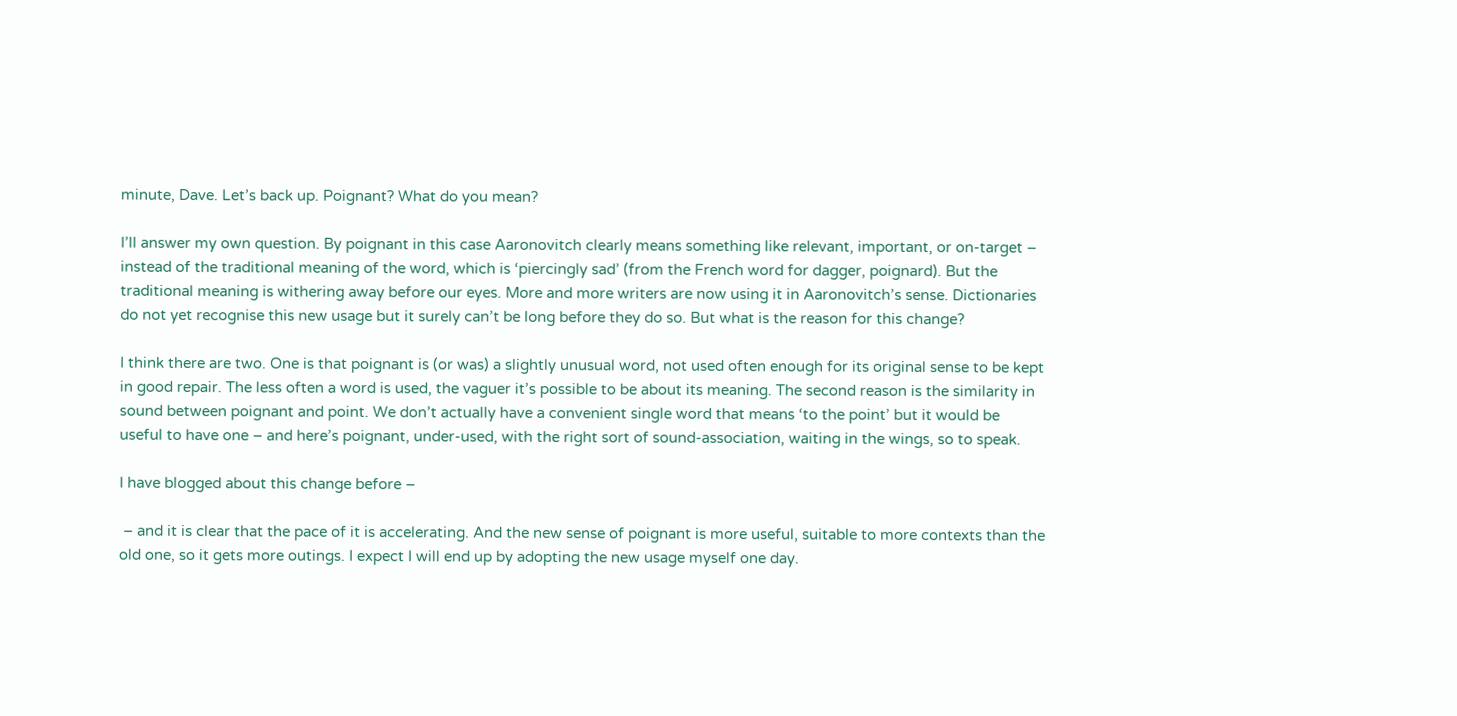minute, Dave. Let’s back up. Poignant? What do you mean?

I’ll answer my own question. By poignant in this case Aaronovitch clearly means something like relevant, important, or on-target – instead of the traditional meaning of the word, which is ‘piercingly sad’ (from the French word for dagger, poignard). But the traditional meaning is withering away before our eyes. More and more writers are now using it in Aaronovitch’s sense. Dictionaries do not yet recognise this new usage but it surely can’t be long before they do so. But what is the reason for this change?

I think there are two. One is that poignant is (or was) a slightly unusual word, not used often enough for its original sense to be kept in good repair. The less often a word is used, the vaguer it’s possible to be about its meaning. The second reason is the similarity in sound between poignant and point. We don’t actually have a convenient single word that means ‘to the point’ but it would be useful to have one – and here’s poignant, under-used, with the right sort of sound-association, waiting in the wings, so to speak.

I have blogged about this change before –

 – and it is clear that the pace of it is accelerating. And the new sense of poignant is more useful, suitable to more contexts than the old one, so it gets more outings. I expect I will end up by adopting the new usage myself one day.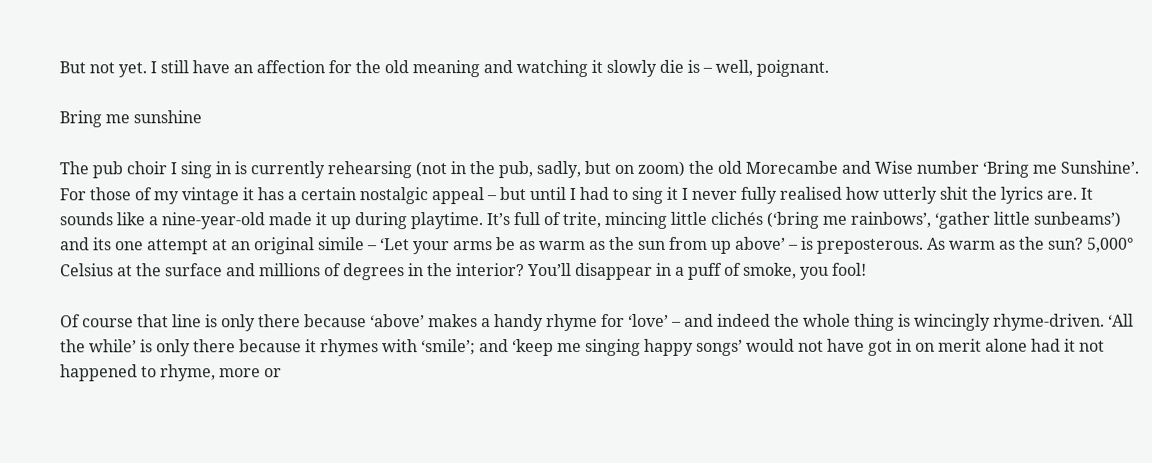But not yet. I still have an affection for the old meaning and watching it slowly die is – well, poignant.

Bring me sunshine

The pub choir I sing in is currently rehearsing (not in the pub, sadly, but on zoom) the old Morecambe and Wise number ‘Bring me Sunshine’. For those of my vintage it has a certain nostalgic appeal – but until I had to sing it I never fully realised how utterly shit the lyrics are. It sounds like a nine-year-old made it up during playtime. It’s full of trite, mincing little clichés (‘bring me rainbows’, ‘gather little sunbeams’) and its one attempt at an original simile – ‘Let your arms be as warm as the sun from up above’ – is preposterous. As warm as the sun? 5,000° Celsius at the surface and millions of degrees in the interior? You’ll disappear in a puff of smoke, you fool!

Of course that line is only there because ‘above’ makes a handy rhyme for ‘love’ – and indeed the whole thing is wincingly rhyme-driven. ‘All the while’ is only there because it rhymes with ‘smile’; and ‘keep me singing happy songs’ would not have got in on merit alone had it not happened to rhyme, more or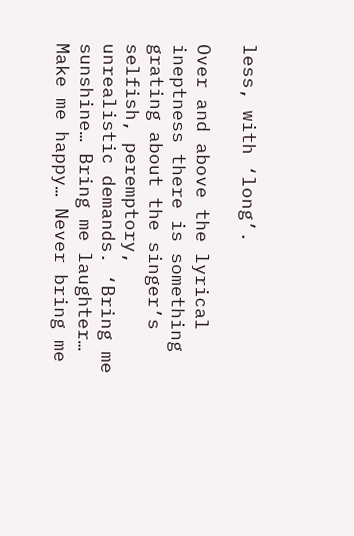less, with ‘long’.

Over and above the lyrical ineptness there is something grating about the singer’s selfish, peremptory, unrealistic demands. ‘Bring me sunshine… Bring me laughter… Make me happy… Never bring me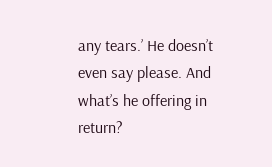any tears.’ He doesn’t even say please. And what’s he offering in return?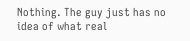Nothing. The guy just has no idea of what real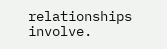relationships involve.